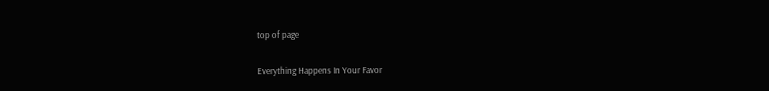top of page

Everything Happens In Your Favor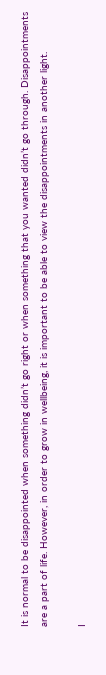It is normal to be disappointed when something didn’t go right or when something that you wanted didn’t go through. Disappointments are a part of life. However, in order to grow in wellbeing, it is important to be able to view the disappointments in another light.

I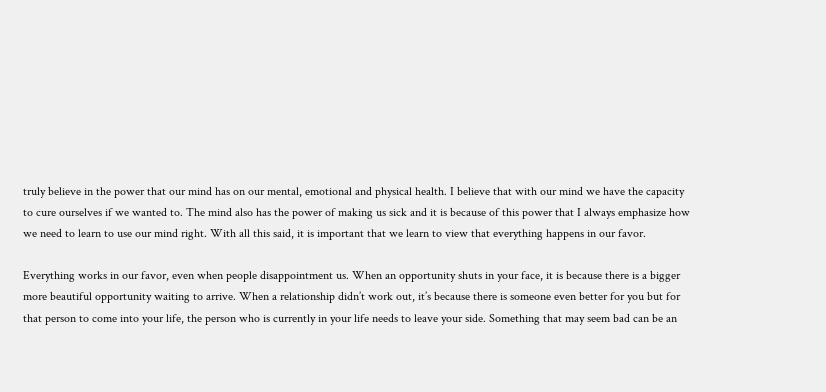truly believe in the power that our mind has on our mental, emotional and physical health. I believe that with our mind we have the capacity to cure ourselves if we wanted to. The mind also has the power of making us sick and it is because of this power that I always emphasize how we need to learn to use our mind right. With all this said, it is important that we learn to view that everything happens in our favor.

Everything works in our favor, even when people disappointment us. When an opportunity shuts in your face, it is because there is a bigger more beautiful opportunity waiting to arrive. When a relationship didn’t work out, it’s because there is someone even better for you but for that person to come into your life, the person who is currently in your life needs to leave your side. Something that may seem bad can be an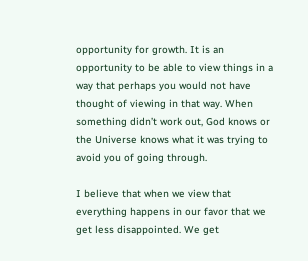opportunity for growth. It is an opportunity to be able to view things in a way that perhaps you would not have thought of viewing in that way. When something didn’t work out, God knows or the Universe knows what it was trying to avoid you of going through.

I believe that when we view that everything happens in our favor that we get less disappointed. We get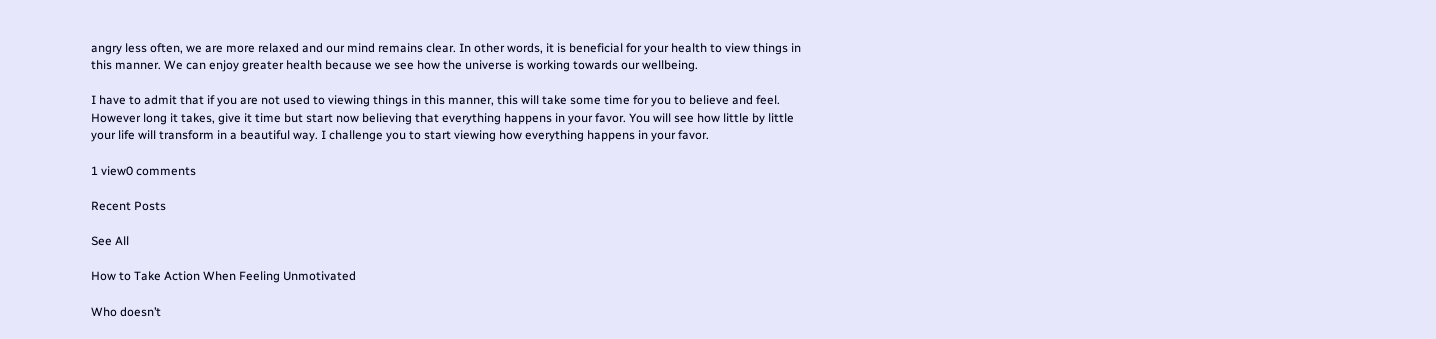angry less often, we are more relaxed and our mind remains clear. In other words, it is beneficial for your health to view things in this manner. We can enjoy greater health because we see how the universe is working towards our wellbeing.

I have to admit that if you are not used to viewing things in this manner, this will take some time for you to believe and feel. However long it takes, give it time but start now believing that everything happens in your favor. You will see how little by little your life will transform in a beautiful way. I challenge you to start viewing how everything happens in your favor.

1 view0 comments

Recent Posts

See All

How to Take Action When Feeling Unmotivated

Who doesn’t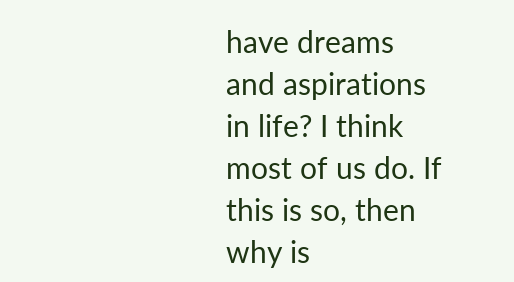have dreams and aspirations in life? I think most of us do. If this is so, then why is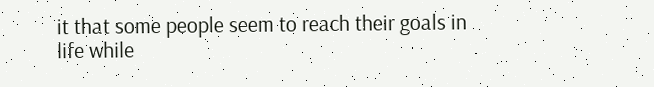it that some people seem to reach their goals in life while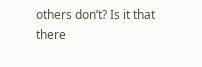others don’t? Is it that there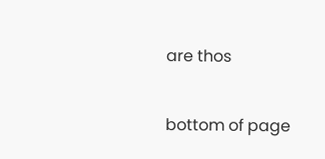are thos


bottom of page